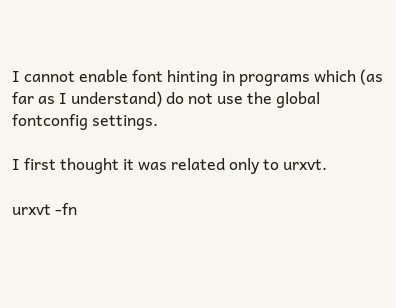I cannot enable font hinting in programs which (as far as I understand) do not use the global fontconfig settings.

I first thought it was related only to urxvt.

urxvt -fn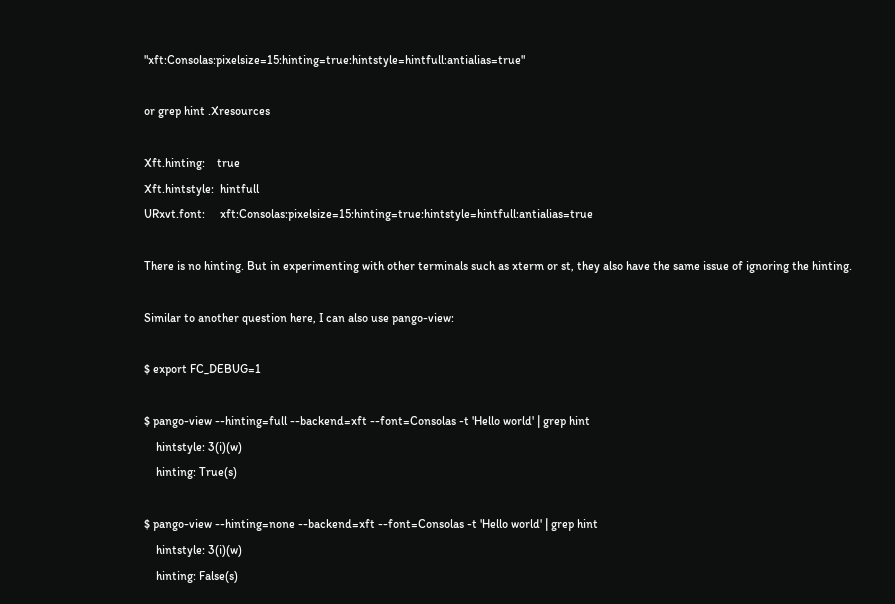"xft:Consolas:pixelsize=15:hinting=true:hintstyle=hintfull:antialias=true"

or grep hint .Xresources

Xft.hinting:    true
Xft.hintstyle:  hintfull
URxvt.font:     xft:Consolas:pixelsize=15:hinting=true:hintstyle=hintfull:antialias=true

There is no hinting. But in experimenting with other terminals such as xterm or st, they also have the same issue of ignoring the hinting.

Similar to another question here, I can also use pango-view:

$ export FC_DEBUG=1

$ pango-view --hinting=full --backend=xft --font=Consolas -t 'Hello world' | grep hint
    hintstyle: 3(i)(w)
    hinting: True(s)

$ pango-view --hinting=none --backend=xft --font=Consolas -t 'Hello world' | grep hint
    hintstyle: 3(i)(w)
    hinting: False(s)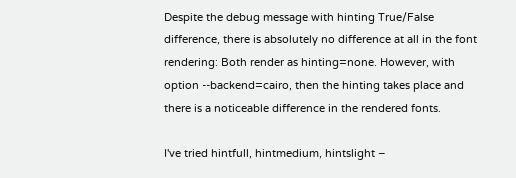Despite the debug message with hinting True/False difference, there is absolutely no difference at all in the font rendering: Both render as hinting=none. However, with option --backend=cairo, then the hinting takes place and there is a noticeable difference in the rendered fonts.

I've tried hintfull, hintmedium, hintslight –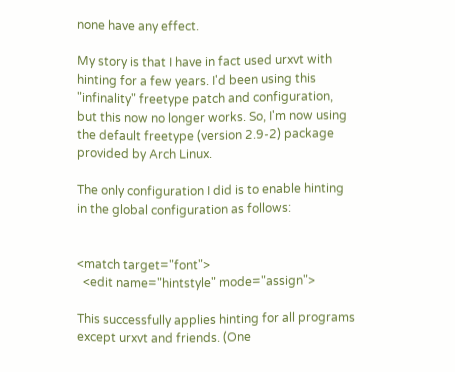none have any effect.

My story is that I have in fact used urxvt with hinting for a few years. I'd been using this "infinality" freetype patch and configuration, but this now no longer works. So, I'm now using the default freetype (version 2.9-2) package provided by Arch Linux.

The only configuration I did is to enable hinting in the global configuration as follows:


<match target="font">
  <edit name="hintstyle" mode="assign">

This successfully applies hinting for all programs except urxvt and friends. (One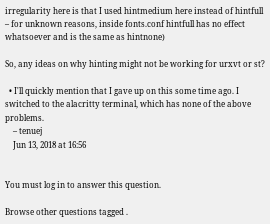irregularity here is that I used hintmedium here instead of hintfull – for unknown reasons, inside fonts.conf hintfull has no effect whatsoever and is the same as hintnone)

So, any ideas on why hinting might not be working for urxvt or st?

  • I'll quickly mention that I gave up on this some time ago. I switched to the alacritty terminal, which has none of the above problems.
    – tenuej
    Jun 13, 2018 at 16:56


You must log in to answer this question.

Browse other questions tagged .